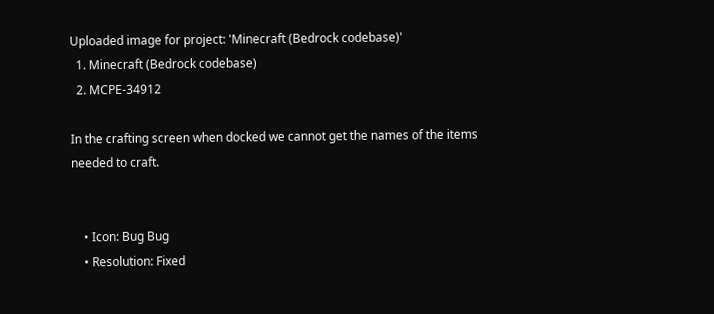Uploaded image for project: 'Minecraft (Bedrock codebase)'
  1. Minecraft (Bedrock codebase)
  2. MCPE-34912

In the crafting screen when docked we cannot get the names of the items needed to craft.


    • Icon: Bug Bug
    • Resolution: Fixed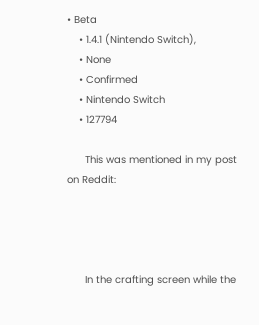• Beta
    • 1.4.1 (Nintendo Switch),
    • None
    • Confirmed
    • Nintendo Switch
    • 127794

      This was mentioned in my post on Reddit:




      In the crafting screen while the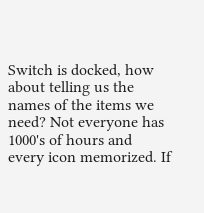Switch is docked, how about telling us the names of the items we need? Not everyone has 1000's of hours and every icon memorized. If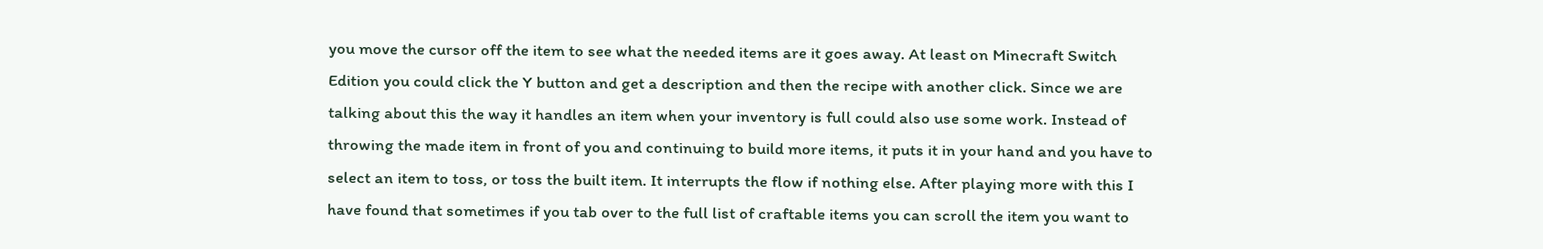you move the cursor off the item to see what the needed items are it goes away. At least on Minecraft Switch Edition you could click the Y button and get a description and then the recipe with another click. Since we are talking about this the way it handles an item when your inventory is full could also use some work. Instead of throwing the made item in front of you and continuing to build more items, it puts it in your hand and you have to select an item to toss, or toss the built item. It interrupts the flow if nothing else. After playing more with this I have found that sometimes if you tab over to the full list of craftable items you can scroll the item you want to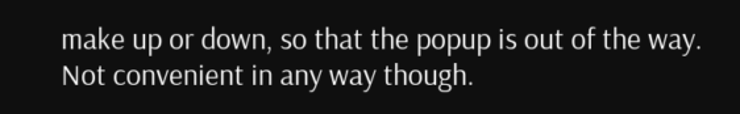make up or down, so that the popup is out of the way. Not convenient in any way though.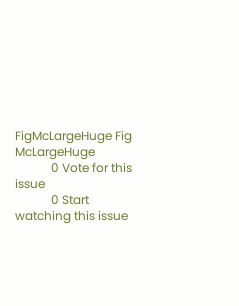FigMcLargeHuge Fig McLargeHuge
            0 Vote for this issue
            0 Start watching this issue